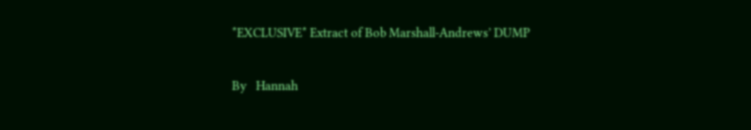*EXCLUSIVE* Extract of Bob Marshall-Andrews’ DUMP

By   Hannah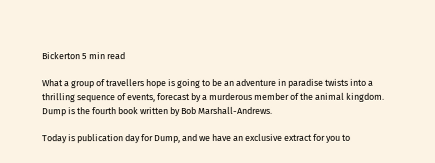Bickerton 5 min read

What a group of travellers hope is going to be an adventure in paradise twists into a thrilling sequence of events, forecast by a murderous member of the animal kingdom. Dump is the fourth book written by Bob Marshall-Andrews.

Today is publication day for Dump, and we have an exclusive extract for you to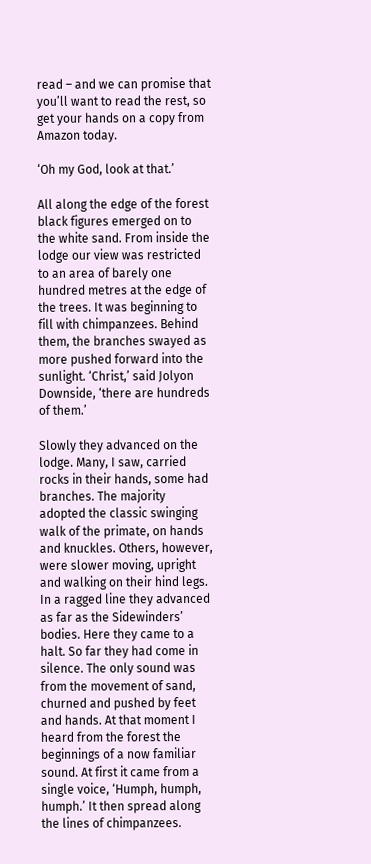read – and we can promise that you’ll want to read the rest, so get your hands on a copy from Amazon today.

‘Oh my God, look at that.’

All along the edge of the forest black figures emerged on to the white sand. From inside the lodge our view was restricted to an area of barely one hundred metres at the edge of the trees. It was beginning to fill with chimpanzees. Behind them, the branches swayed as more pushed forward into the sunlight. ‘Christ,’ said Jolyon Downside, ‘there are hundreds of them.’

Slowly they advanced on the lodge. Many, I saw, carried rocks in their hands, some had branches. The majority adopted the classic swinging walk of the primate, on hands and knuckles. Others, however, were slower moving, upright and walking on their hind legs. In a ragged line they advanced as far as the Sidewinders’ bodies. Here they came to a halt. So far they had come in silence. The only sound was from the movement of sand, churned and pushed by feet and hands. At that moment I heard from the forest the beginnings of a now familiar sound. At first it came from a single voice, ‘Humph, humph, humph.’ It then spread along the lines of chimpanzees.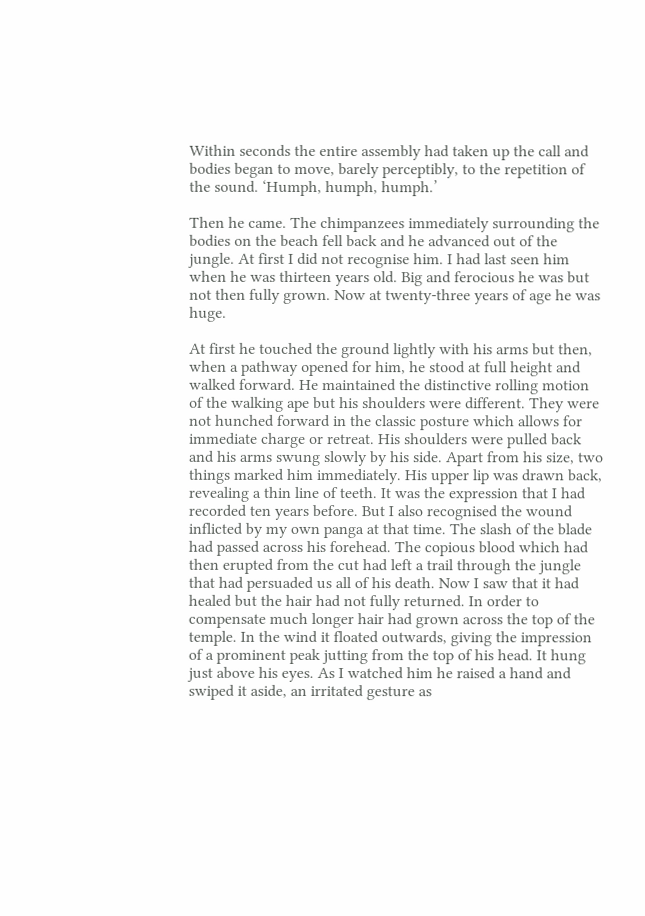Within seconds the entire assembly had taken up the call and bodies began to move, barely perceptibly, to the repetition of the sound. ‘Humph, humph, humph.’

Then he came. The chimpanzees immediately surrounding the bodies on the beach fell back and he advanced out of the jungle. At first I did not recognise him. I had last seen him when he was thirteen years old. Big and ferocious he was but not then fully grown. Now at twenty-three years of age he was huge.

At first he touched the ground lightly with his arms but then, when a pathway opened for him, he stood at full height and walked forward. He maintained the distinctive rolling motion of the walking ape but his shoulders were different. They were not hunched forward in the classic posture which allows for immediate charge or retreat. His shoulders were pulled back and his arms swung slowly by his side. Apart from his size, two things marked him immediately. His upper lip was drawn back, revealing a thin line of teeth. It was the expression that I had recorded ten years before. But I also recognised the wound inflicted by my own panga at that time. The slash of the blade had passed across his forehead. The copious blood which had then erupted from the cut had left a trail through the jungle that had persuaded us all of his death. Now I saw that it had healed but the hair had not fully returned. In order to compensate much longer hair had grown across the top of the temple. In the wind it floated outwards, giving the impression of a prominent peak jutting from the top of his head. It hung just above his eyes. As I watched him he raised a hand and swiped it aside, an irritated gesture as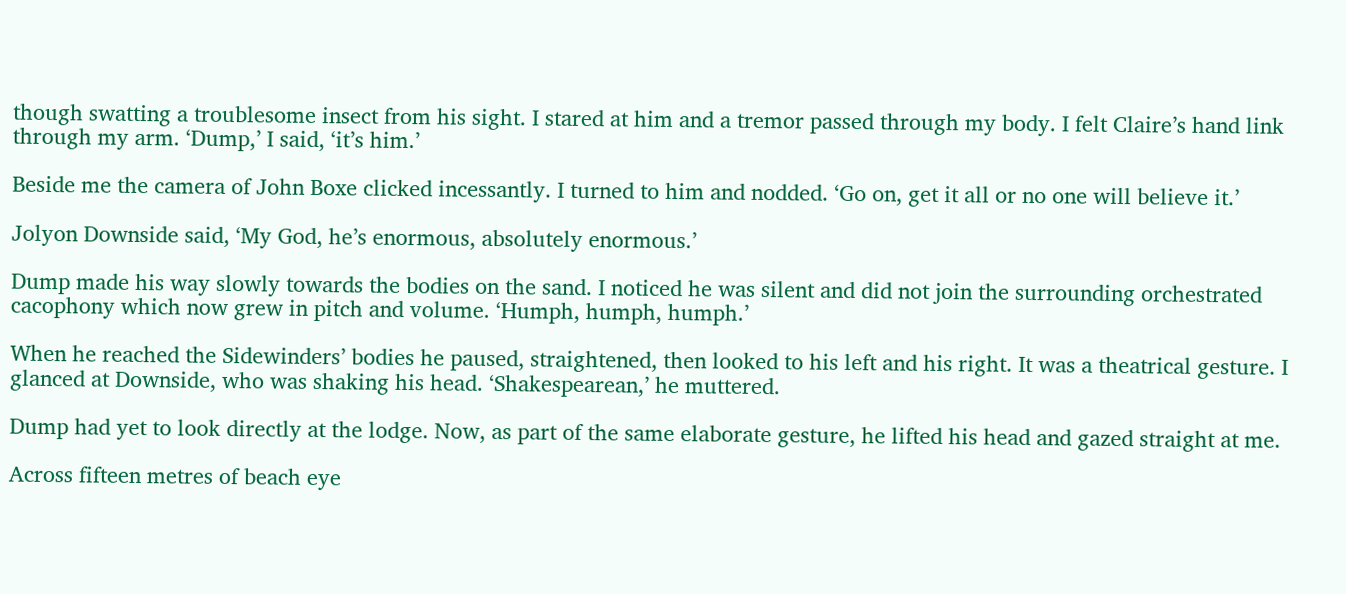though swatting a troublesome insect from his sight. I stared at him and a tremor passed through my body. I felt Claire’s hand link through my arm. ‘Dump,’ I said, ‘it’s him.’

Beside me the camera of John Boxe clicked incessantly. I turned to him and nodded. ‘Go on, get it all or no one will believe it.’

Jolyon Downside said, ‘My God, he’s enormous, absolutely enormous.’

Dump made his way slowly towards the bodies on the sand. I noticed he was silent and did not join the surrounding orchestrated cacophony which now grew in pitch and volume. ‘Humph, humph, humph.’

When he reached the Sidewinders’ bodies he paused, straightened, then looked to his left and his right. It was a theatrical gesture. I glanced at Downside, who was shaking his head. ‘Shakespearean,’ he muttered.

Dump had yet to look directly at the lodge. Now, as part of the same elaborate gesture, he lifted his head and gazed straight at me.

Across fifteen metres of beach eye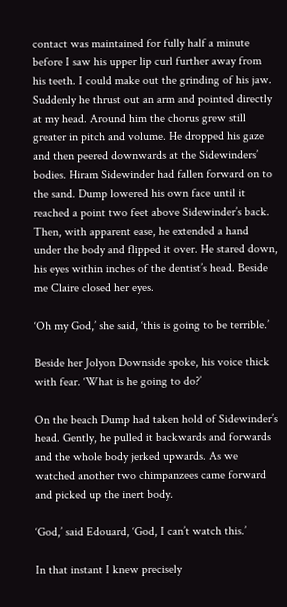contact was maintained for fully half a minute before I saw his upper lip curl further away from his teeth. I could make out the grinding of his jaw. Suddenly he thrust out an arm and pointed directly at my head. Around him the chorus grew still greater in pitch and volume. He dropped his gaze and then peered downwards at the Sidewinders’ bodies. Hiram Sidewinder had fallen forward on to the sand. Dump lowered his own face until it reached a point two feet above Sidewinder’s back. Then, with apparent ease, he extended a hand under the body and flipped it over. He stared down, his eyes within inches of the dentist’s head. Beside me Claire closed her eyes.

‘Oh my God,’ she said, ‘this is going to be terrible.’

Beside her Jolyon Downside spoke, his voice thick with fear. ‘What is he going to do?’

On the beach Dump had taken hold of Sidewinder’s head. Gently, he pulled it backwards and forwards and the whole body jerked upwards. As we watched another two chimpanzees came forward and picked up the inert body.

‘God,’ said Edouard, ‘God, I can’t watch this.’

In that instant I knew precisely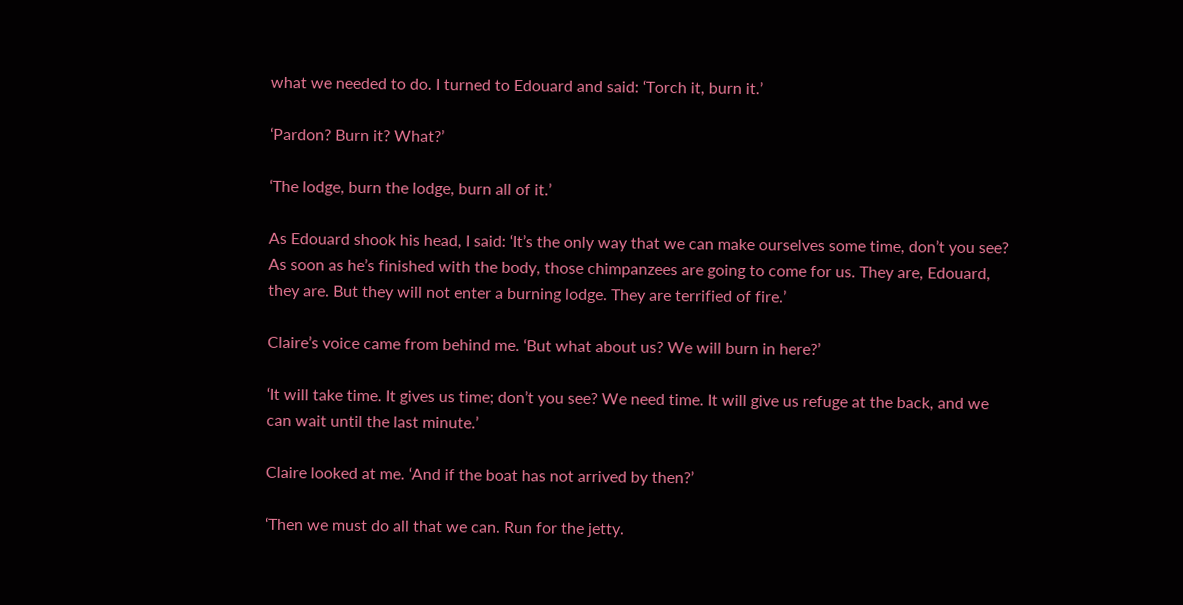what we needed to do. I turned to Edouard and said: ‘Torch it, burn it.’

‘Pardon? Burn it? What?’

‘The lodge, burn the lodge, burn all of it.’

As Edouard shook his head, I said: ‘It’s the only way that we can make ourselves some time, don’t you see? As soon as he’s finished with the body, those chimpanzees are going to come for us. They are, Edouard, they are. But they will not enter a burning lodge. They are terrified of fire.’

Claire’s voice came from behind me. ‘But what about us? We will burn in here?’

‘It will take time. It gives us time; don’t you see? We need time. It will give us refuge at the back, and we can wait until the last minute.’

Claire looked at me. ‘And if the boat has not arrived by then?’

‘Then we must do all that we can. Run for the jetty.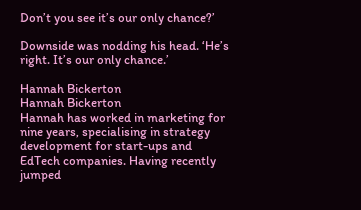Don’t you see it’s our only chance?’

Downside was nodding his head. ‘He’s right. It’s our only chance.’

Hannah Bickerton
Hannah Bickerton
Hannah has worked in marketing for nine years, specialising in strategy development for start-ups and EdTech companies. Having recently jumped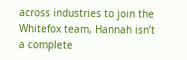across industries to join the Whitefox team, Hannah isn’t a complete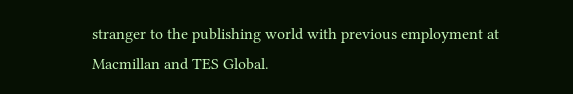stranger to the publishing world with previous employment at Macmillan and TES Global.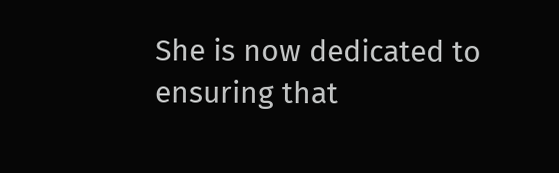She is now dedicated to ensuring that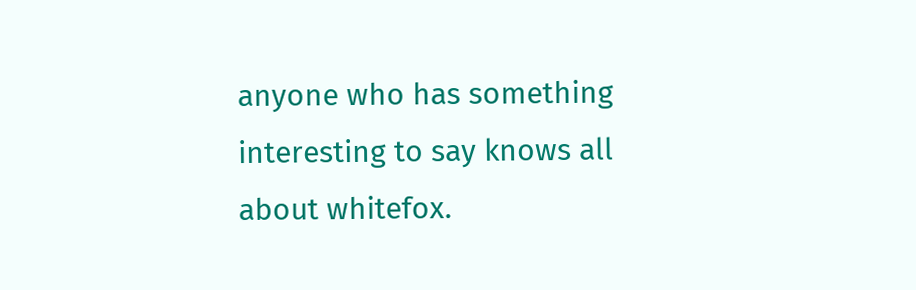anyone who has something interesting to say knows all about whitefox.